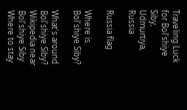Traveling Luck for Bol'shiye Siby, Udmurtiya, Russia

Russia flag

Where is Bol'shiye Siby?

What's around Bol'shiye Siby?
Wikipedia near Bol'shiye Siby
Where to stay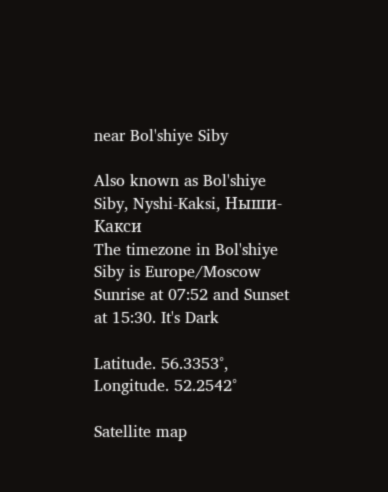near Bol'shiye Siby

Also known as Bol'shiye Siby, Nyshi-Kaksi, Ныши-Какси
The timezone in Bol'shiye Siby is Europe/Moscow
Sunrise at 07:52 and Sunset at 15:30. It's Dark

Latitude. 56.3353°, Longitude. 52.2542°

Satellite map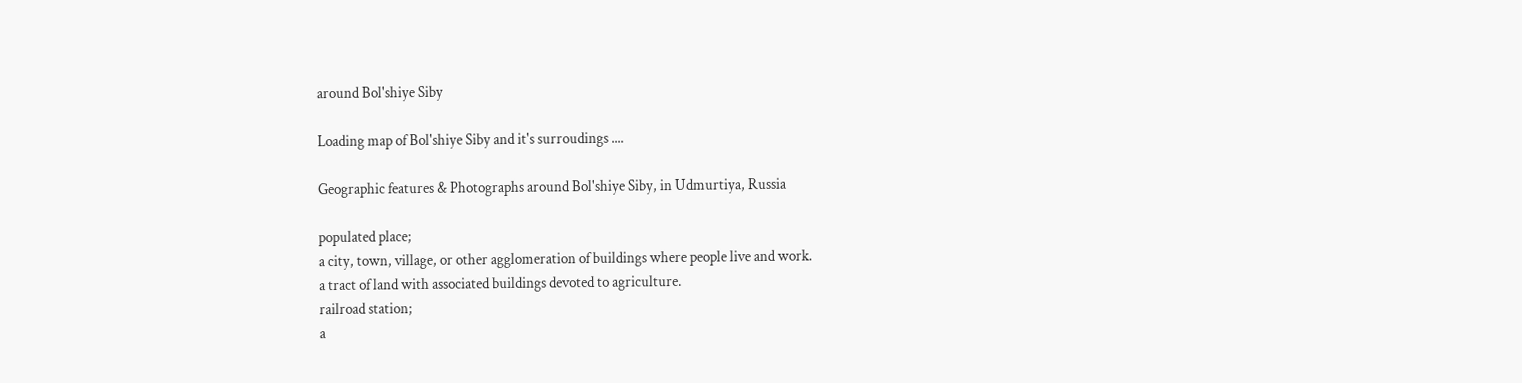around Bol'shiye Siby

Loading map of Bol'shiye Siby and it's surroudings ....

Geographic features & Photographs around Bol'shiye Siby, in Udmurtiya, Russia

populated place;
a city, town, village, or other agglomeration of buildings where people live and work.
a tract of land with associated buildings devoted to agriculture.
railroad station;
a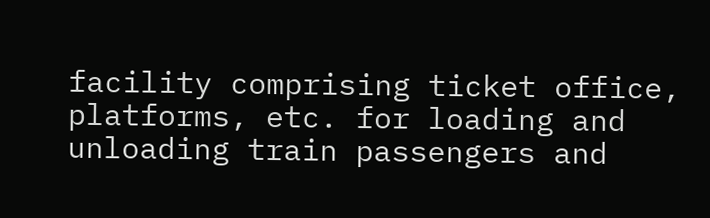facility comprising ticket office, platforms, etc. for loading and unloading train passengers and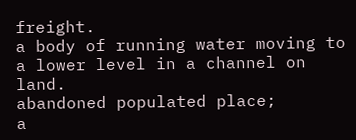freight.
a body of running water moving to a lower level in a channel on land.
abandoned populated place;
a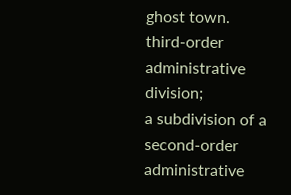ghost town.
third-order administrative division;
a subdivision of a second-order administrative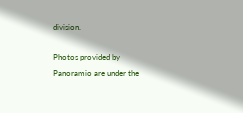division.

Photos provided by Panoramio are under the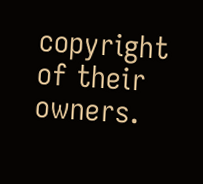copyright of their owners.